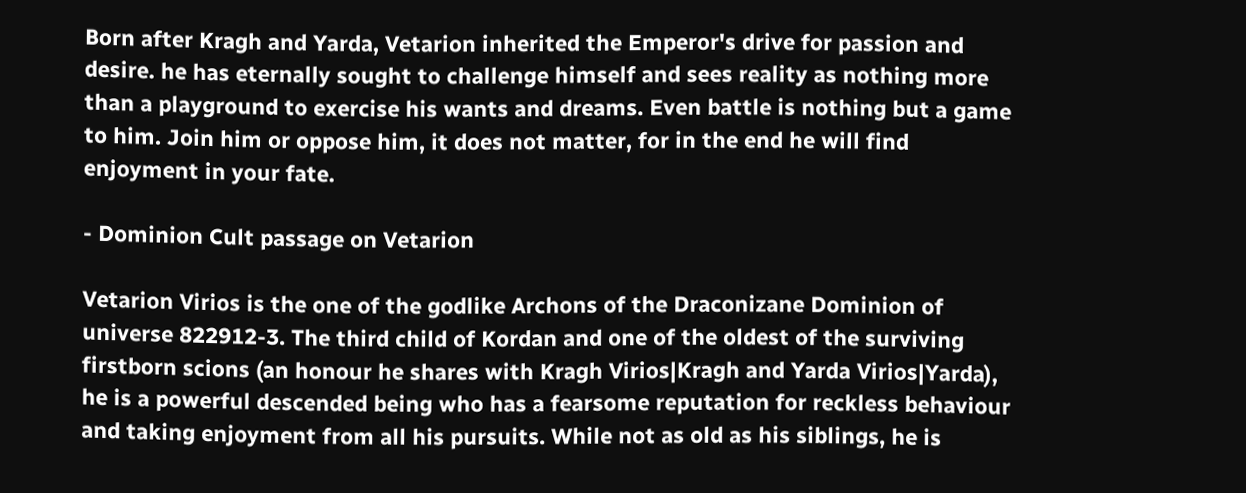Born after Kragh and Yarda, Vetarion inherited the Emperor's drive for passion and desire. he has eternally sought to challenge himself and sees reality as nothing more than a playground to exercise his wants and dreams. Even battle is nothing but a game to him. Join him or oppose him, it does not matter, for in the end he will find enjoyment in your fate.

- Dominion Cult passage on Vetarion

Vetarion Virios is the one of the godlike Archons of the Draconizane Dominion of universe 822912-3. The third child of Kordan and one of the oldest of the surviving firstborn scions (an honour he shares with Kragh Virios|Kragh and Yarda Virios|Yarda), he is a powerful descended being who has a fearsome reputation for reckless behaviour and taking enjoyment from all his pursuits. While not as old as his siblings, he is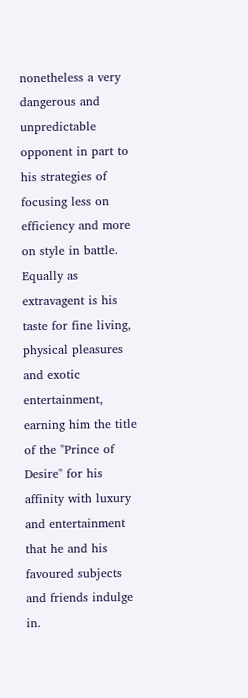nonetheless a very dangerous and unpredictable opponent in part to his strategies of focusing less on efficiency and more on style in battle. Equally as extravagent is his taste for fine living, physical pleasures and exotic entertainment, earning him the title of the "Prince of Desire" for his affinity with luxury and entertainment that he and his favoured subjects and friends indulge in.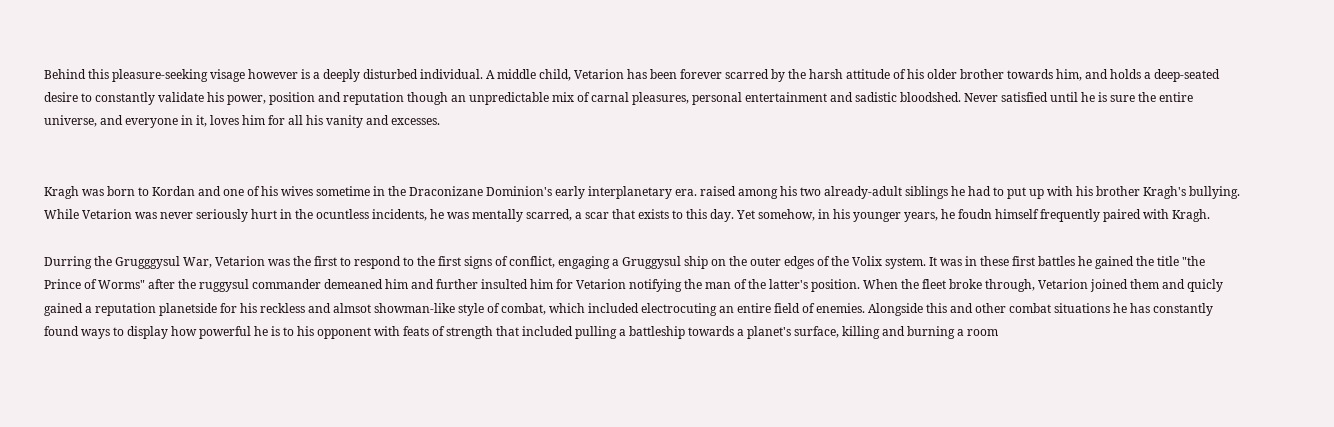Behind this pleasure-seeking visage however is a deeply disturbed individual. A middle child, Vetarion has been forever scarred by the harsh attitude of his older brother towards him, and holds a deep-seated desire to constantly validate his power, position and reputation though an unpredictable mix of carnal pleasures, personal entertainment and sadistic bloodshed. Never satisfied until he is sure the entire universe, and everyone in it, loves him for all his vanity and excesses.


Kragh was born to Kordan and one of his wives sometime in the Draconizane Dominion's early interplanetary era. raised among his two already-adult siblings he had to put up with his brother Kragh's bullying. While Vetarion was never seriously hurt in the ocuntless incidents, he was mentally scarred, a scar that exists to this day. Yet somehow, in his younger years, he foudn himself frequently paired with Kragh.

Durring the Grugggysul War, Vetarion was the first to respond to the first signs of conflict, engaging a Gruggysul ship on the outer edges of the Volix system. It was in these first battles he gained the title "the Prince of Worms" after the ruggysul commander demeaned him and further insulted him for Vetarion notifying the man of the latter's position. When the fleet broke through, Vetarion joined them and quicly gained a reputation planetside for his reckless and almsot showman-like style of combat, which included electrocuting an entire field of enemies. Alongside this and other combat situations he has constantly found ways to display how powerful he is to his opponent with feats of strength that included pulling a battleship towards a planet's surface, killing and burning a room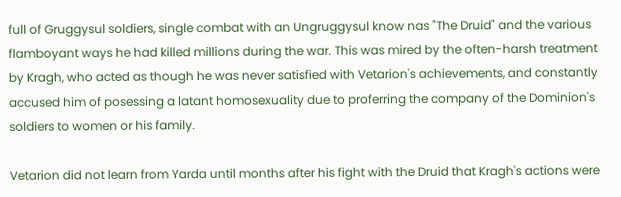full of Gruggysul soldiers, single combat with an Ungruggysul know nas "The Druid" and the various flamboyant ways he had killed millions during the war. This was mired by the often-harsh treatment by Kragh, who acted as though he was never satisfied with Vetarion's achievements, and constantly accused him of posessing a latant homosexuality due to proferring the company of the Dominion's soldiers to women or his family.

Vetarion did not learn from Yarda until months after his fight with the Druid that Kragh's actions were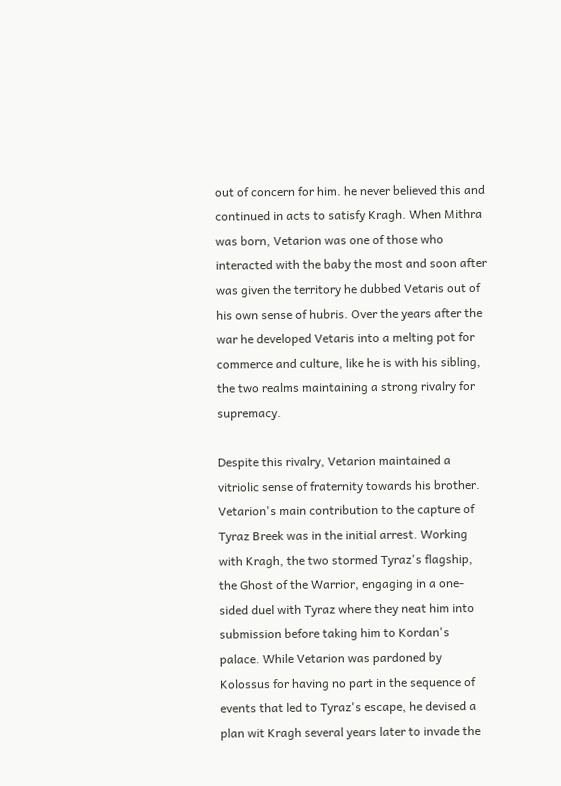out of concern for him. he never believed this and continued in acts to satisfy Kragh. When Mithra was born, Vetarion was one of those who interacted with the baby the most and soon after was given the territory he dubbed Vetaris out of his own sense of hubris. Over the years after the war he developed Vetaris into a melting pot for commerce and culture, like he is with his sibling, the two realms maintaining a strong rivalry for supremacy.

Despite this rivalry, Vetarion maintained a vitriolic sense of fraternity towards his brother. Vetarion's main contribution to the capture of Tyraz Breek was in the initial arrest. Working with Kragh, the two stormed Tyraz's flagship, the Ghost of the Warrior, engaging in a one-sided duel with Tyraz where they neat him into submission before taking him to Kordan's palace. While Vetarion was pardoned by Kolossus for having no part in the sequence of events that led to Tyraz's escape, he devised a plan wit Kragh several years later to invade the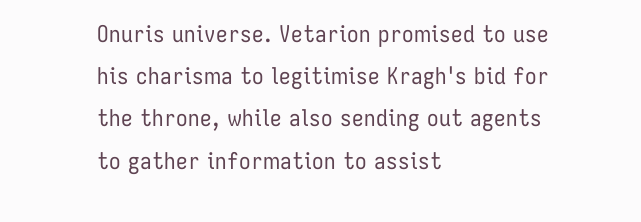Onuris universe. Vetarion promised to use his charisma to legitimise Kragh's bid for the throne, while also sending out agents to gather information to assist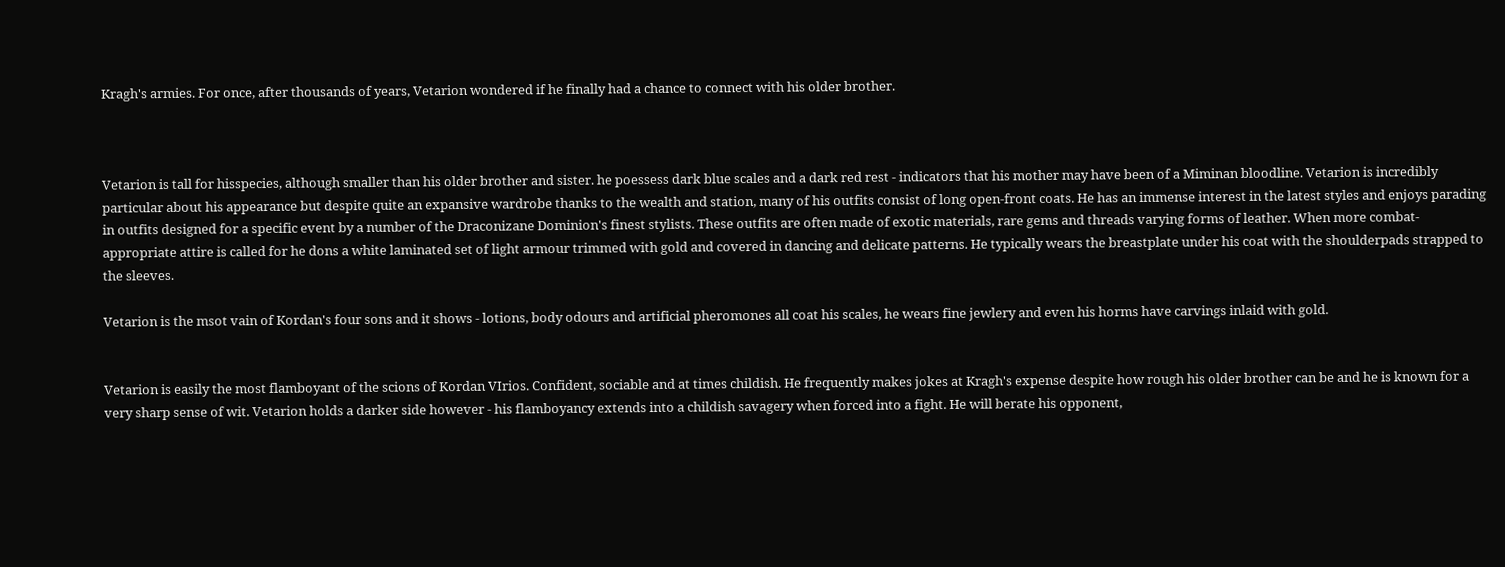Kragh's armies. For once, after thousands of years, Vetarion wondered if he finally had a chance to connect with his older brother.



Vetarion is tall for hisspecies, although smaller than his older brother and sister. he poessess dark blue scales and a dark red rest - indicators that his mother may have been of a Miminan bloodline. Vetarion is incredibly particular about his appearance but despite quite an expansive wardrobe thanks to the wealth and station, many of his outfits consist of long open-front coats. He has an immense interest in the latest styles and enjoys parading in outfits designed for a specific event by a number of the Draconizane Dominion's finest stylists. These outfits are often made of exotic materials, rare gems and threads varying forms of leather. When more combat-appropriate attire is called for he dons a white laminated set of light armour trimmed with gold and covered in dancing and delicate patterns. He typically wears the breastplate under his coat with the shoulderpads strapped to the sleeves.

Vetarion is the msot vain of Kordan's four sons and it shows - lotions, body odours and artificial pheromones all coat his scales, he wears fine jewlery and even his horms have carvings inlaid with gold.


Vetarion is easily the most flamboyant of the scions of Kordan VIrios. Confident, sociable and at times childish. He frequently makes jokes at Kragh's expense despite how rough his older brother can be and he is known for a very sharp sense of wit. Vetarion holds a darker side however - his flamboyancy extends into a childish savagery when forced into a fight. He will berate his opponent,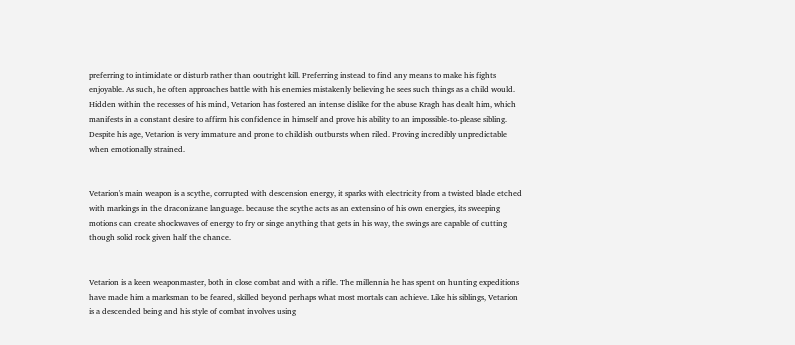preferring to intimidate or disturb rather than ooutright kill. Preferring instead to find any means to make his fights enjoyable. As such, he often approaches battle with his enemies mistakenly believing he sees such things as a child would. Hidden within the recesses of his mind, Vetarion has fostered an intense dislike for the abuse Kragh has dealt him, which manifests in a constant desire to affirm his confidence in himself and prove his ability to an impossible-to-please sibling. Despite his age, Vetarion is very immature and prone to childish outbursts when riled. Proving incredibly unpredictable when emotionally strained.


Vetarion's main weapon is a scythe, corrupted with descension energy, it sparks with electricity from a twisted blade etched with markings in the draconizane language. because the scythe acts as an extensino of his own energies, its sweeping motions can create shockwaves of energy to fry or singe anything that gets in his way, the swings are capable of cutting though solid rock given half the chance.


Vetarion is a keen weaponmaster, both in close combat and with a rifle. The millennia he has spent on hunting expeditions have made him a marksman to be feared, skilled beyond perhaps what most mortals can achieve. Like his siblings, Vetarion is a descended being and his style of combat involves using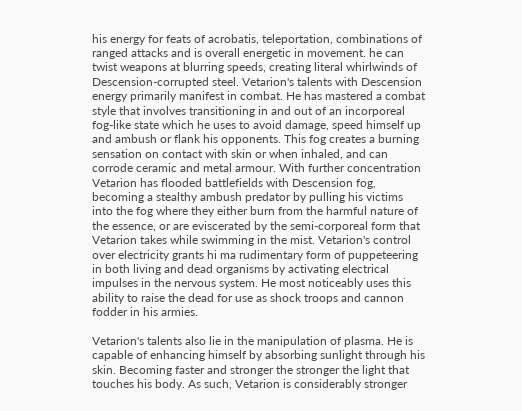his energy for feats of acrobatis, teleportation, combinations of ranged attacks and is overall energetic in movement. he can twist weapons at blurring speeds, creating literal whirlwinds of Descension-corrupted steel. Vetarion's talents with Descension energy primarily manifest in combat. He has mastered a combat style that involves transitioning in and out of an incorporeal fog-like state which he uses to avoid damage, speed himself up and ambush or flank his opponents. This fog creates a burning sensation on contact with skin or when inhaled, and can corrode ceramic and metal armour. With further concentration Vetarion has flooded battlefields with Descension fog, becoming a stealthy ambush predator by pulling his victims into the fog where they either burn from the harmful nature of the essence, or are eviscerated by the semi-corporeal form that Vetarion takes while swimming in the mist. Vetarion's control over electricity grants hi ma rudimentary form of puppeteering in both living and dead organisms by activating electrical impulses in the nervous system. He most noticeably uses this ability to raise the dead for use as shock troops and cannon fodder in his armies.

Vetarion's talents also lie in the manipulation of plasma. He is capable of enhancing himself by absorbing sunlight through his skin. Becoming faster and stronger the stronger the light that touches his body. As such, Vetarion is considerably stronger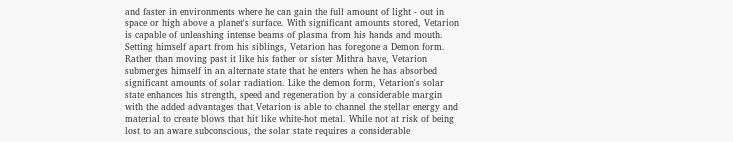and faster in environments where he can gain the full amount of light - out in space or high above a planet's surface. With significant amounts stored, Vetarion is capable of unleashing intense beams of plasma from his hands and mouth. Setting himself apart from his siblings, Vetarion has foregone a Demon form. Rather than moving past it like his father or sister Mithra have, Vetarion submerges himself in an alternate state that he enters when he has absorbed significant amounts of solar radiation. Like the demon form, Vetarion's solar state enhances his strength, speed and regeneration by a considerable margin with the added advantages that Vetarion is able to channel the stellar energy and material to create blows that hit like white-hot metal. While not at risk of being lost to an aware subconscious, the solar state requires a considerable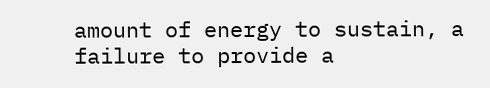amount of energy to sustain, a failure to provide a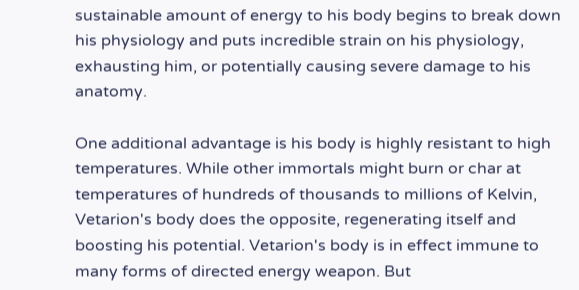sustainable amount of energy to his body begins to break down his physiology and puts incredible strain on his physiology, exhausting him, or potentially causing severe damage to his anatomy.

One additional advantage is his body is highly resistant to high temperatures. While other immortals might burn or char at temperatures of hundreds of thousands to millions of Kelvin, Vetarion's body does the opposite, regenerating itself and boosting his potential. Vetarion's body is in effect immune to many forms of directed energy weapon. But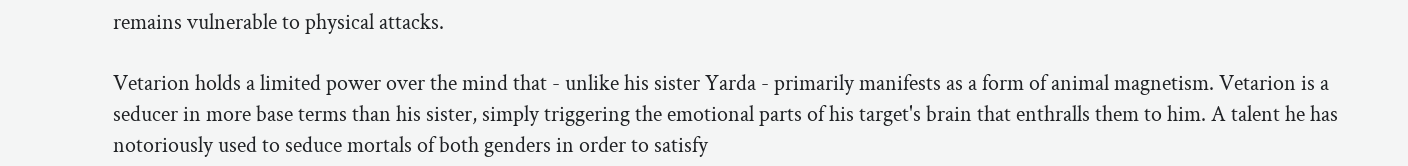remains vulnerable to physical attacks.

Vetarion holds a limited power over the mind that - unlike his sister Yarda - primarily manifests as a form of animal magnetism. Vetarion is a seducer in more base terms than his sister, simply triggering the emotional parts of his target's brain that enthralls them to him. A talent he has notoriously used to seduce mortals of both genders in order to satisfy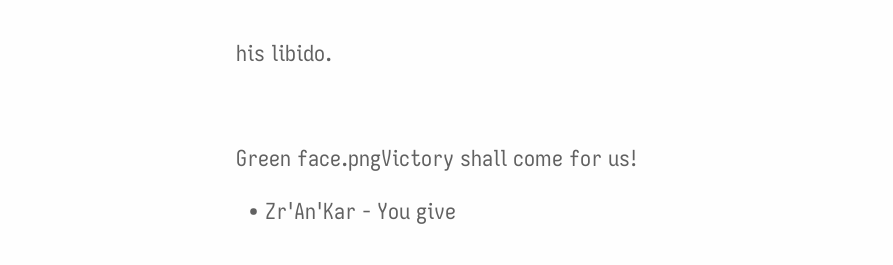his libido.



Green face.pngVictory shall come for us!

  • Zr'An'Kar - You give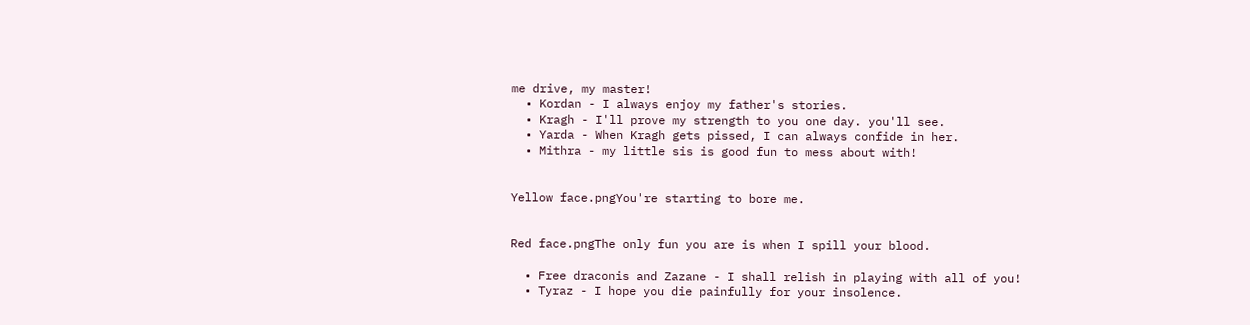me drive, my master!
  • Kordan - I always enjoy my father's stories.
  • Kragh - I'll prove my strength to you one day. you'll see.
  • Yarda - When Kragh gets pissed, I can always confide in her.
  • Mithra - my little sis is good fun to mess about with!


Yellow face.pngYou're starting to bore me.


Red face.pngThe only fun you are is when I spill your blood.

  • Free draconis and Zazane - I shall relish in playing with all of you!
  • Tyraz - I hope you die painfully for your insolence.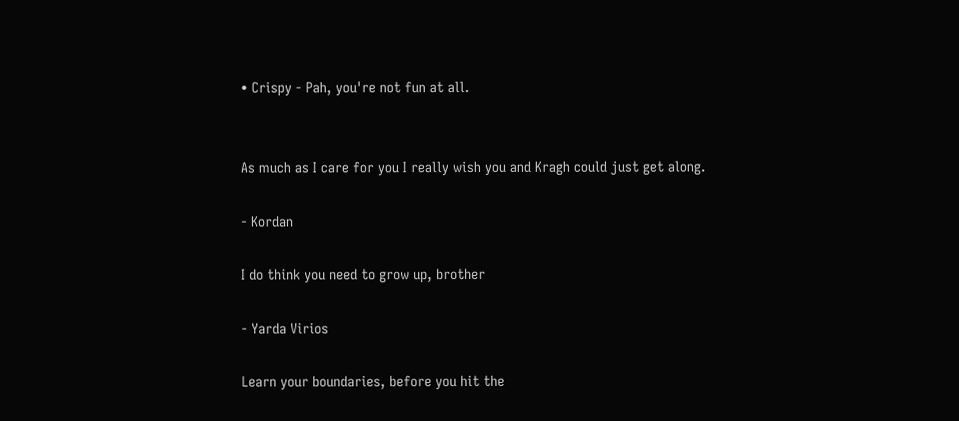• Crispy - Pah, you're not fun at all.


As much as I care for you I really wish you and Kragh could just get along.

- Kordan

I do think you need to grow up, brother

- Yarda Virios

Learn your boundaries, before you hit the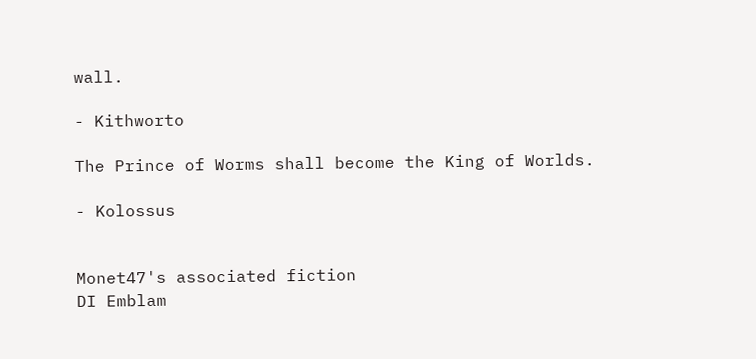wall.

- Kithworto

The Prince of Worms shall become the King of Worlds.

- Kolossus


Monet47's associated fiction
DI Emblam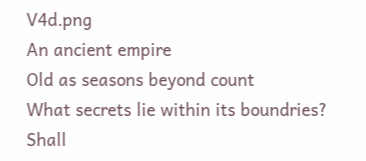V4d.png
An ancient empire
Old as seasons beyond count
What secrets lie within its boundries?
Shall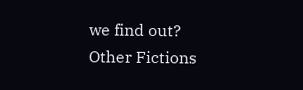we find out?
Other Fictions